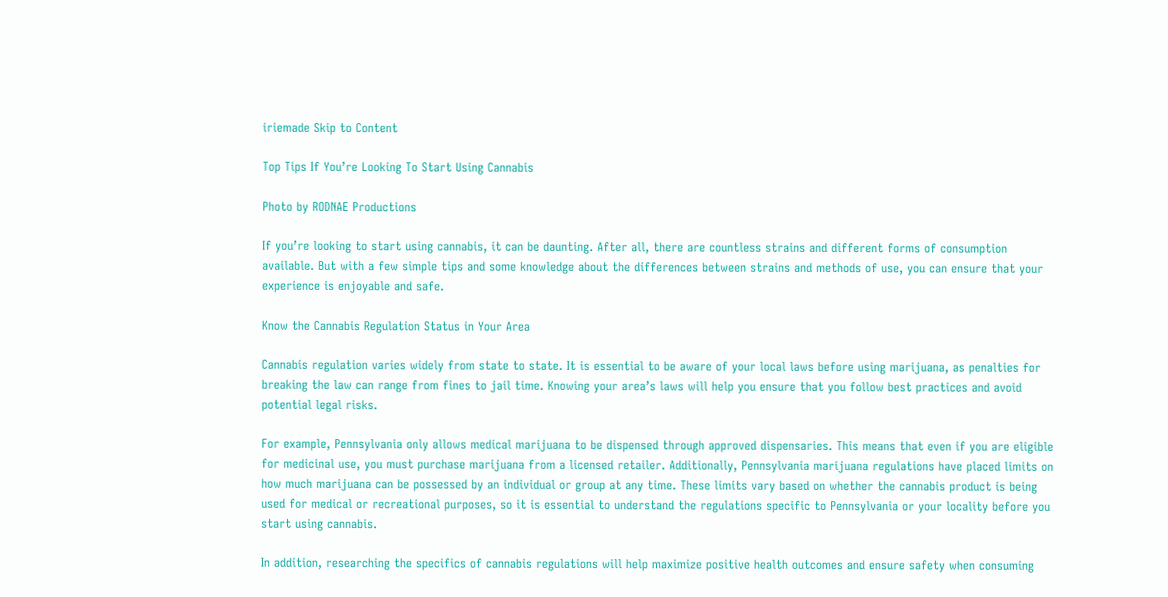iriemade Skip to Content

Top Tips If You’re Looking To Start Using Cannabis

Photo by RODNAE Productions

If you’re looking to start using cannabis, it can be daunting. After all, there are countless strains and different forms of consumption available. But with a few simple tips and some knowledge about the differences between strains and methods of use, you can ensure that your experience is enjoyable and safe.

Know the Cannabis Regulation Status in Your Area

Cannabis regulation varies widely from state to state. It is essential to be aware of your local laws before using marijuana, as penalties for breaking the law can range from fines to jail time. Knowing your area’s laws will help you ensure that you follow best practices and avoid potential legal risks.

For example, Pennsylvania only allows medical marijuana to be dispensed through approved dispensaries. This means that even if you are eligible for medicinal use, you must purchase marijuana from a licensed retailer. Additionally, Pennsylvania marijuana regulations have placed limits on how much marijuana can be possessed by an individual or group at any time. These limits vary based on whether the cannabis product is being used for medical or recreational purposes, so it is essential to understand the regulations specific to Pennsylvania or your locality before you start using cannabis.

In addition, researching the specifics of cannabis regulations will help maximize positive health outcomes and ensure safety when consuming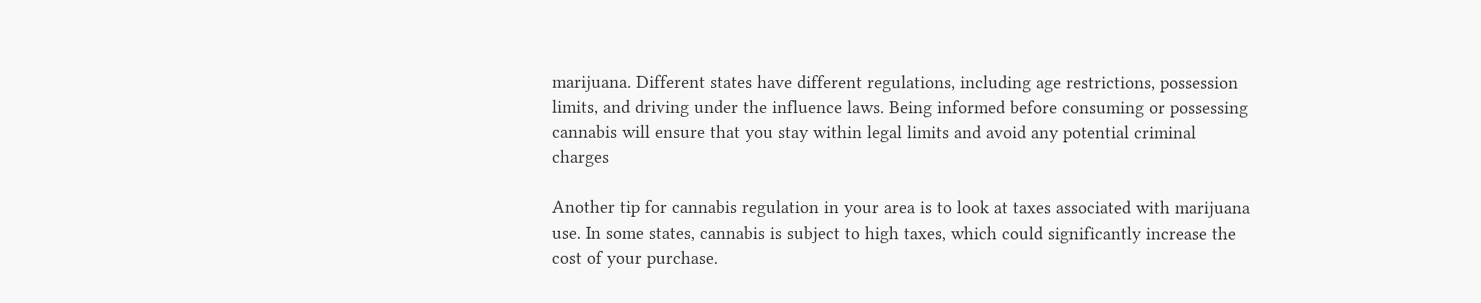marijuana. Different states have different regulations, including age restrictions, possession limits, and driving under the influence laws. Being informed before consuming or possessing cannabis will ensure that you stay within legal limits and avoid any potential criminal charges

Another tip for cannabis regulation in your area is to look at taxes associated with marijuana use. In some states, cannabis is subject to high taxes, which could significantly increase the cost of your purchase.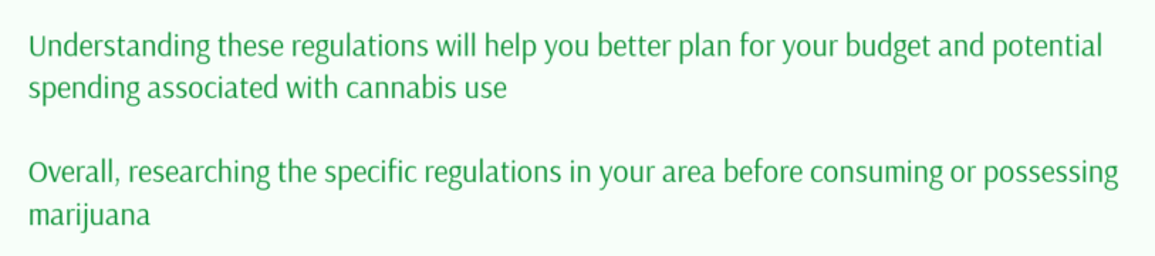Understanding these regulations will help you better plan for your budget and potential spending associated with cannabis use

Overall, researching the specific regulations in your area before consuming or possessing marijuana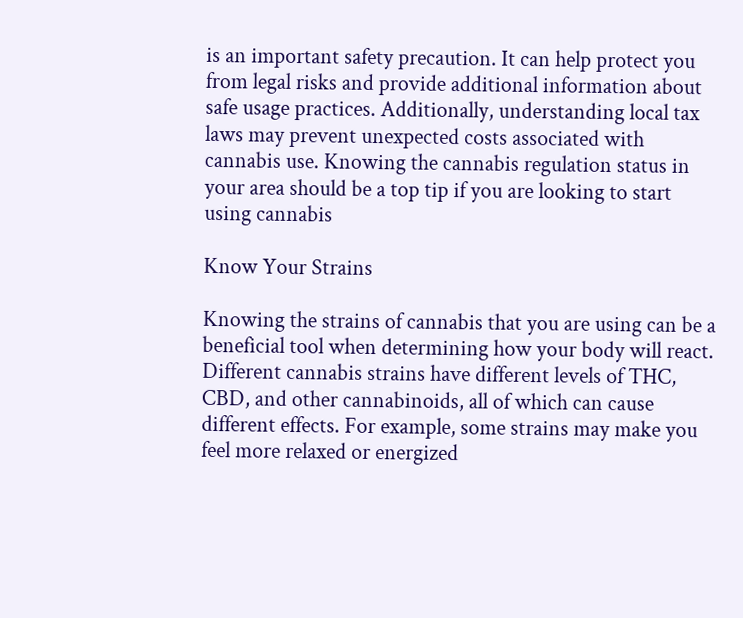is an important safety precaution. It can help protect you from legal risks and provide additional information about safe usage practices. Additionally, understanding local tax laws may prevent unexpected costs associated with cannabis use. Knowing the cannabis regulation status in your area should be a top tip if you are looking to start using cannabis

Know Your Strains

Knowing the strains of cannabis that you are using can be a beneficial tool when determining how your body will react. Different cannabis strains have different levels of THC, CBD, and other cannabinoids, all of which can cause different effects. For example, some strains may make you feel more relaxed or energized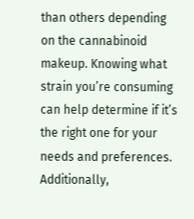than others depending on the cannabinoid makeup. Knowing what strain you’re consuming can help determine if it’s the right one for your needs and preferences. Additionally,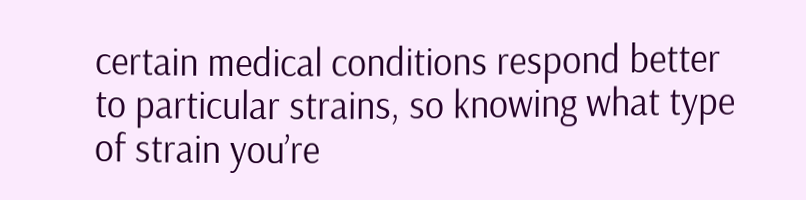certain medical conditions respond better to particular strains, so knowing what type of strain you’re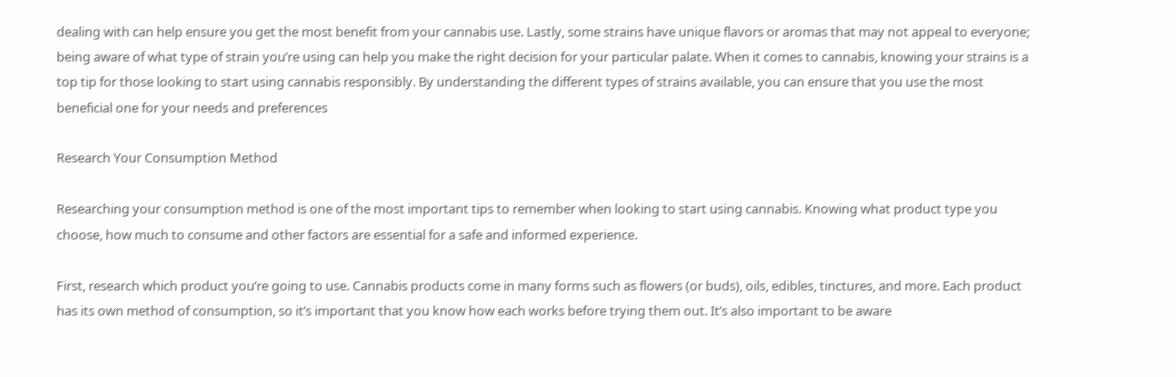dealing with can help ensure you get the most benefit from your cannabis use. Lastly, some strains have unique flavors or aromas that may not appeal to everyone; being aware of what type of strain you’re using can help you make the right decision for your particular palate. When it comes to cannabis, knowing your strains is a top tip for those looking to start using cannabis responsibly. By understanding the different types of strains available, you can ensure that you use the most beneficial one for your needs and preferences

Research Your Consumption Method

Researching your consumption method is one of the most important tips to remember when looking to start using cannabis. Knowing what product type you choose, how much to consume and other factors are essential for a safe and informed experience.

First, research which product you’re going to use. Cannabis products come in many forms such as flowers (or buds), oils, edibles, tinctures, and more. Each product has its own method of consumption, so it’s important that you know how each works before trying them out. It’s also important to be aware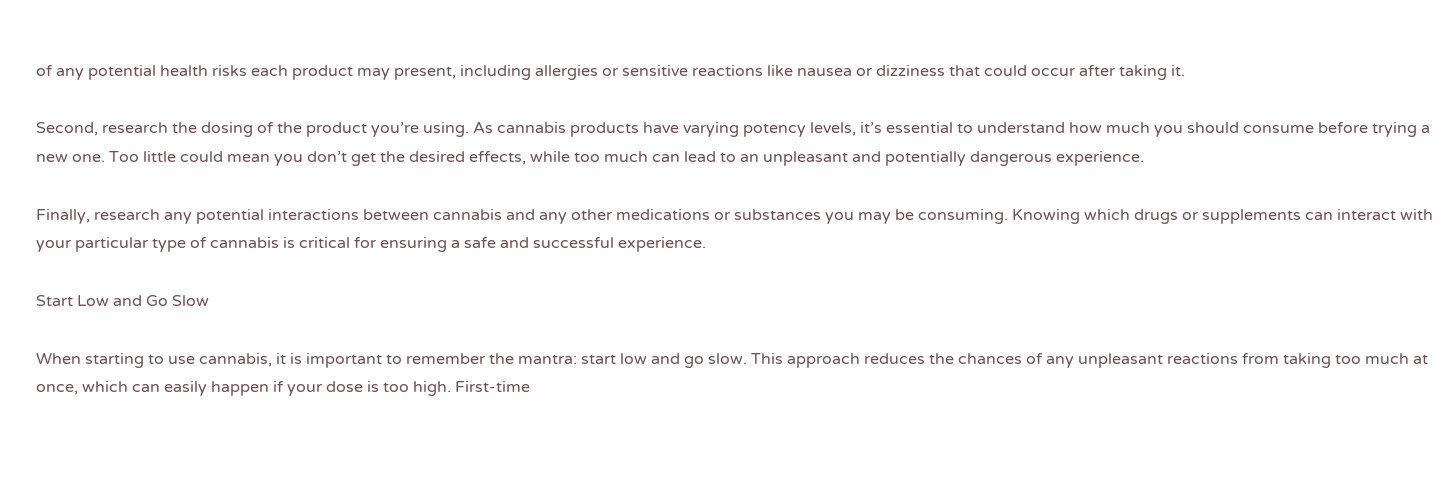of any potential health risks each product may present, including allergies or sensitive reactions like nausea or dizziness that could occur after taking it.

Second, research the dosing of the product you’re using. As cannabis products have varying potency levels, it’s essential to understand how much you should consume before trying a new one. Too little could mean you don’t get the desired effects, while too much can lead to an unpleasant and potentially dangerous experience.

Finally, research any potential interactions between cannabis and any other medications or substances you may be consuming. Knowing which drugs or supplements can interact with your particular type of cannabis is critical for ensuring a safe and successful experience.

Start Low and Go Slow

When starting to use cannabis, it is important to remember the mantra: start low and go slow. This approach reduces the chances of any unpleasant reactions from taking too much at once, which can easily happen if your dose is too high. First-time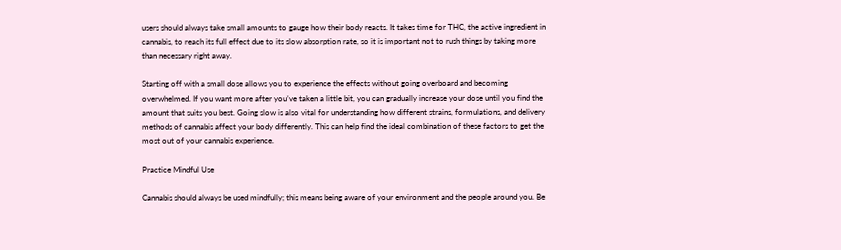users should always take small amounts to gauge how their body reacts. It takes time for THC, the active ingredient in cannabis, to reach its full effect due to its slow absorption rate, so it is important not to rush things by taking more than necessary right away.

Starting off with a small dose allows you to experience the effects without going overboard and becoming overwhelmed. If you want more after you’ve taken a little bit, you can gradually increase your dose until you find the amount that suits you best. Going slow is also vital for understanding how different strains, formulations, and delivery methods of cannabis affect your body differently. This can help find the ideal combination of these factors to get the most out of your cannabis experience.

Practice Mindful Use

Cannabis should always be used mindfully; this means being aware of your environment and the people around you. Be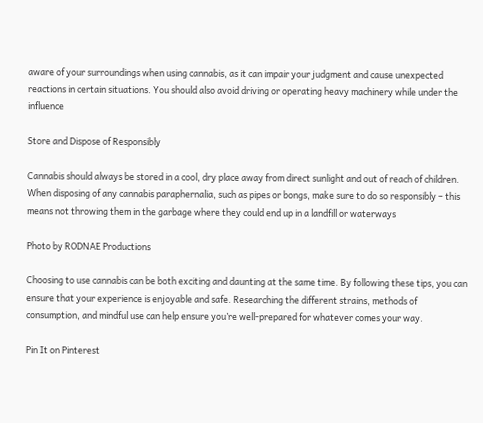aware of your surroundings when using cannabis, as it can impair your judgment and cause unexpected reactions in certain situations. You should also avoid driving or operating heavy machinery while under the influence

Store and Dispose of Responsibly

Cannabis should always be stored in a cool, dry place away from direct sunlight and out of reach of children. When disposing of any cannabis paraphernalia, such as pipes or bongs, make sure to do so responsibly – this means not throwing them in the garbage where they could end up in a landfill or waterways

Photo by RODNAE Productions

Choosing to use cannabis can be both exciting and daunting at the same time. By following these tips, you can ensure that your experience is enjoyable and safe. Researching the different strains, methods of consumption, and mindful use can help ensure you’re well-prepared for whatever comes your way.

Pin It on Pinterest